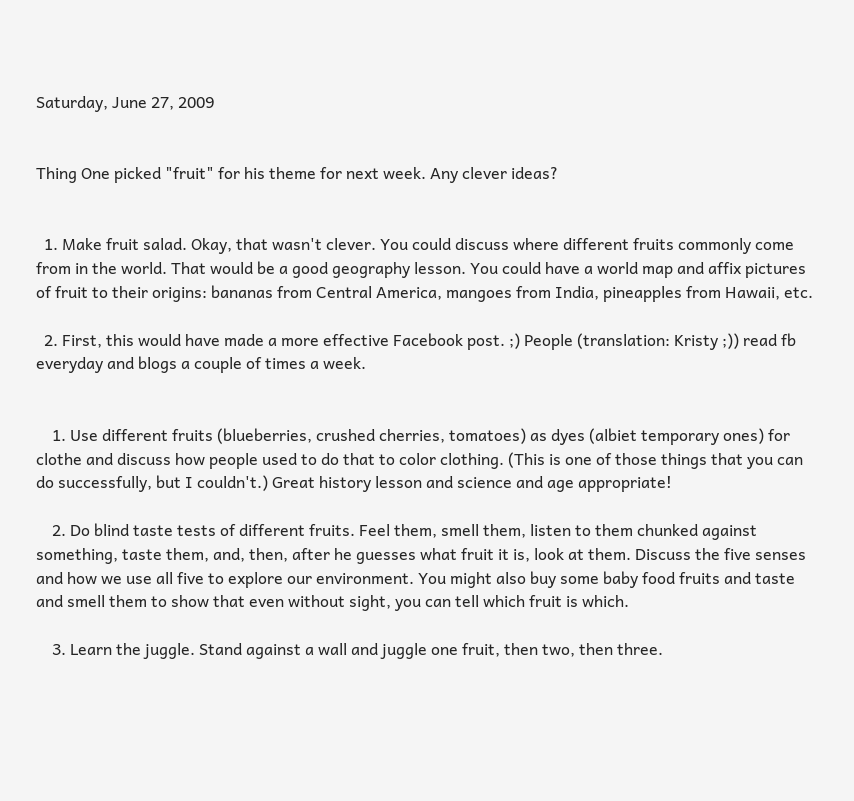Saturday, June 27, 2009


Thing One picked "fruit" for his theme for next week. Any clever ideas?


  1. Make fruit salad. Okay, that wasn't clever. You could discuss where different fruits commonly come from in the world. That would be a good geography lesson. You could have a world map and affix pictures of fruit to their origins: bananas from Central America, mangoes from India, pineapples from Hawaii, etc.

  2. First, this would have made a more effective Facebook post. ;) People (translation: Kristy ;)) read fb everyday and blogs a couple of times a week.


    1. Use different fruits (blueberries, crushed cherries, tomatoes) as dyes (albiet temporary ones) for clothe and discuss how people used to do that to color clothing. (This is one of those things that you can do successfully, but I couldn't.) Great history lesson and science and age appropriate!

    2. Do blind taste tests of different fruits. Feel them, smell them, listen to them chunked against something, taste them, and, then, after he guesses what fruit it is, look at them. Discuss the five senses and how we use all five to explore our environment. You might also buy some baby food fruits and taste and smell them to show that even without sight, you can tell which fruit is which.

    3. Learn the juggle. Stand against a wall and juggle one fruit, then two, then three.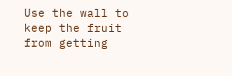Use the wall to keep the fruit from getting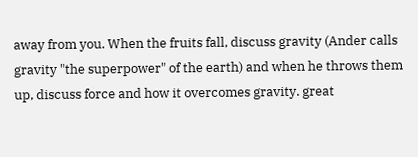away from you. When the fruits fall, discuss gravity (Ander calls gravity "the superpower" of the earth) and when he throws them up, discuss force and how it overcomes gravity. great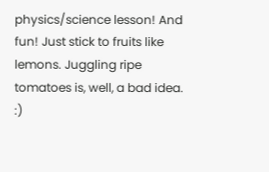physics/science lesson! And fun! Just stick to fruits like lemons. Juggling ripe tomatoes is, well, a bad idea. :)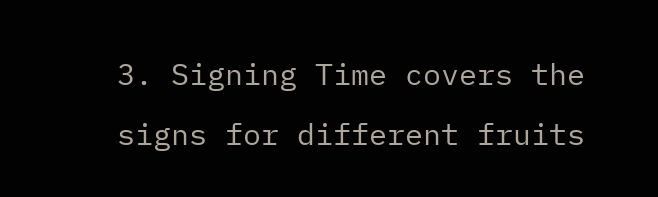3. Signing Time covers the signs for different fruits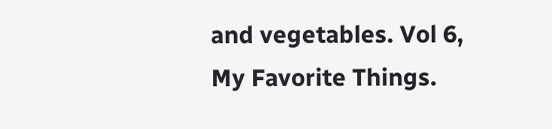and vegetables. Vol 6, My Favorite Things.